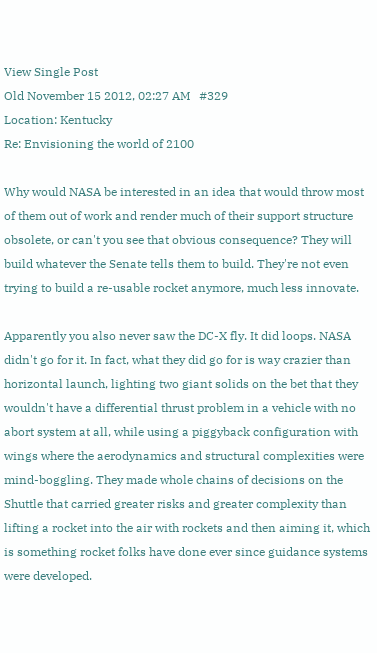View Single Post
Old November 15 2012, 02:27 AM   #329
Location: Kentucky
Re: Envisioning the world of 2100

Why would NASA be interested in an idea that would throw most of them out of work and render much of their support structure obsolete, or can't you see that obvious consequence? They will build whatever the Senate tells them to build. They're not even trying to build a re-usable rocket anymore, much less innovate.

Apparently you also never saw the DC-X fly. It did loops. NASA didn't go for it. In fact, what they did go for is way crazier than horizontal launch, lighting two giant solids on the bet that they wouldn't have a differential thrust problem in a vehicle with no abort system at all, while using a piggyback configuration with wings where the aerodynamics and structural complexities were mind-boggling. They made whole chains of decisions on the Shuttle that carried greater risks and greater complexity than lifting a rocket into the air with rockets and then aiming it, which is something rocket folks have done ever since guidance systems were developed.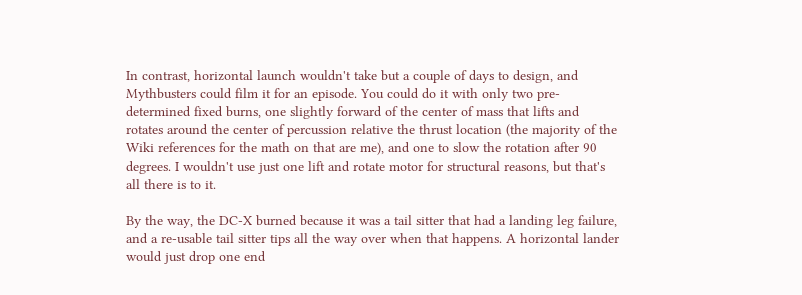In contrast, horizontal launch wouldn't take but a couple of days to design, and Mythbusters could film it for an episode. You could do it with only two pre-determined fixed burns, one slightly forward of the center of mass that lifts and rotates around the center of percussion relative the thrust location (the majority of the Wiki references for the math on that are me), and one to slow the rotation after 90 degrees. I wouldn't use just one lift and rotate motor for structural reasons, but that's all there is to it.

By the way, the DC-X burned because it was a tail sitter that had a landing leg failure, and a re-usable tail sitter tips all the way over when that happens. A horizontal lander would just drop one end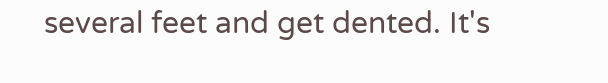several feet and get dented. It's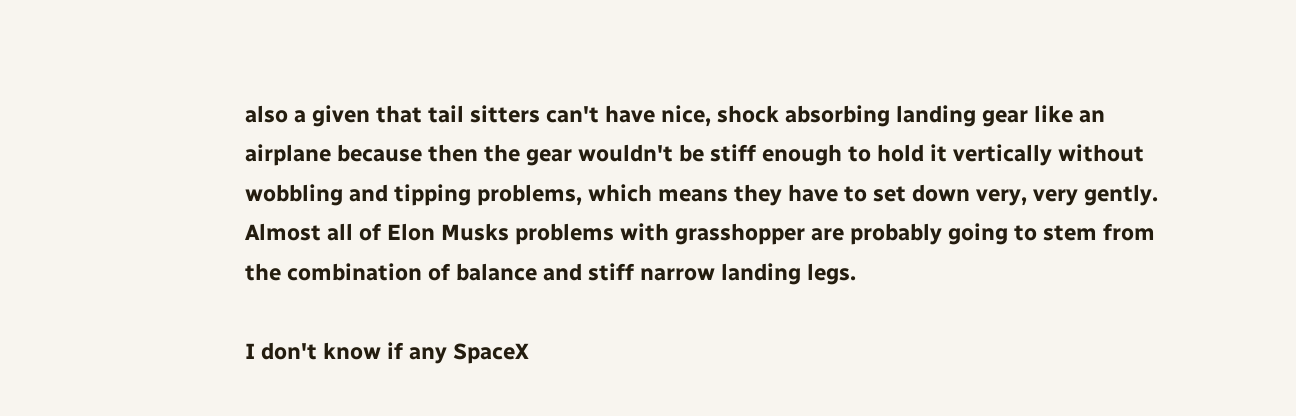also a given that tail sitters can't have nice, shock absorbing landing gear like an airplane because then the gear wouldn't be stiff enough to hold it vertically without wobbling and tipping problems, which means they have to set down very, very gently. Almost all of Elon Musks problems with grasshopper are probably going to stem from the combination of balance and stiff narrow landing legs.

I don't know if any SpaceX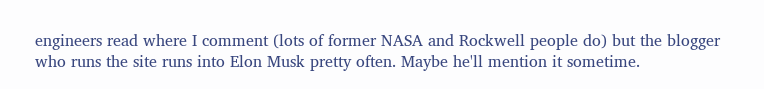engineers read where I comment (lots of former NASA and Rockwell people do) but the blogger who runs the site runs into Elon Musk pretty often. Maybe he'll mention it sometime.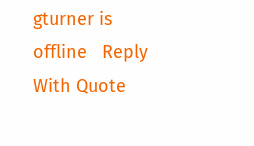gturner is offline   Reply With Quote